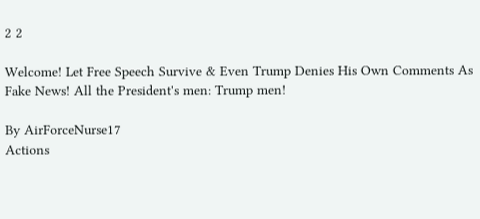2 2

Welcome! Let Free Speech Survive & Even Trump Denies His Own Comments As Fake News! All the President's men: Trump men!

By AirForceNurse17
Actions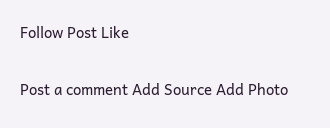Follow Post Like

Post a comment Add Source Add Photo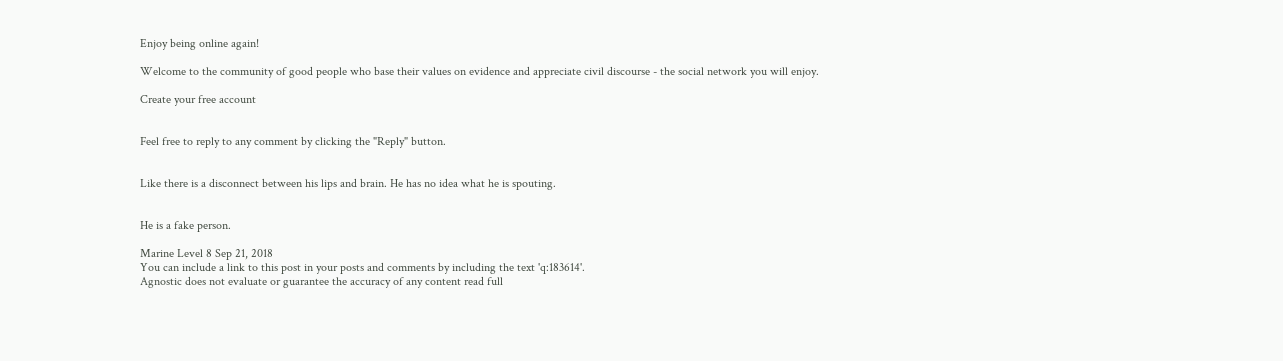Enjoy being online again!

Welcome to the community of good people who base their values on evidence and appreciate civil discourse - the social network you will enjoy.

Create your free account


Feel free to reply to any comment by clicking the "Reply" button.


Like there is a disconnect between his lips and brain. He has no idea what he is spouting.


He is a fake person.

Marine Level 8 Sep 21, 2018
You can include a link to this post in your posts and comments by including the text 'q:183614'.
Agnostic does not evaluate or guarantee the accuracy of any content read full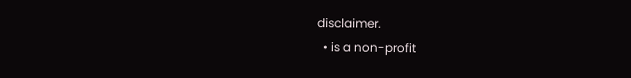disclaimer.
  • is a non-profit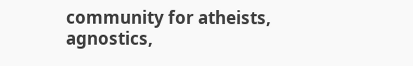community for atheists, agnostics,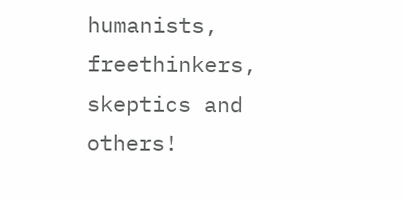humanists, freethinkers, skeptics and others!